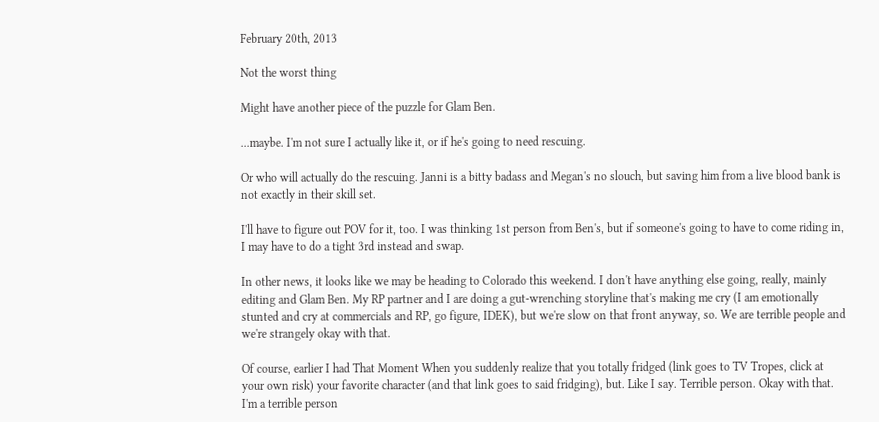February 20th, 2013

Not the worst thing

Might have another piece of the puzzle for Glam Ben.

...maybe. I'm not sure I actually like it, or if he's going to need rescuing.

Or who will actually do the rescuing. Janni is a bitty badass and Megan's no slouch, but saving him from a live blood bank is not exactly in their skill set.

I'll have to figure out POV for it, too. I was thinking 1st person from Ben's, but if someone's going to have to come riding in, I may have to do a tight 3rd instead and swap.

In other news, it looks like we may be heading to Colorado this weekend. I don't have anything else going, really, mainly editing and Glam Ben. My RP partner and I are doing a gut-wrenching storyline that's making me cry (I am emotionally stunted and cry at commercials and RP, go figure, IDEK), but we're slow on that front anyway, so. We are terrible people and we're strangely okay with that.

Of course, earlier I had That Moment When you suddenly realize that you totally fridged (link goes to TV Tropes, click at your own risk) your favorite character (and that link goes to said fridging), but. Like I say. Terrible person. Okay with that.
I'm a terrible person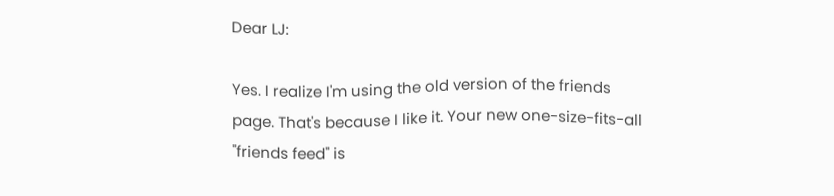Dear LJ:

Yes. I realize I'm using the old version of the friends page. That's because I like it. Your new one-size-fits-all "friends feed" is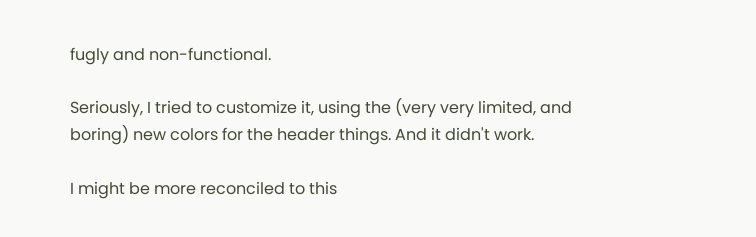fugly and non-functional.

Seriously, I tried to customize it, using the (very very limited, and boring) new colors for the header things. And it didn't work.

I might be more reconciled to this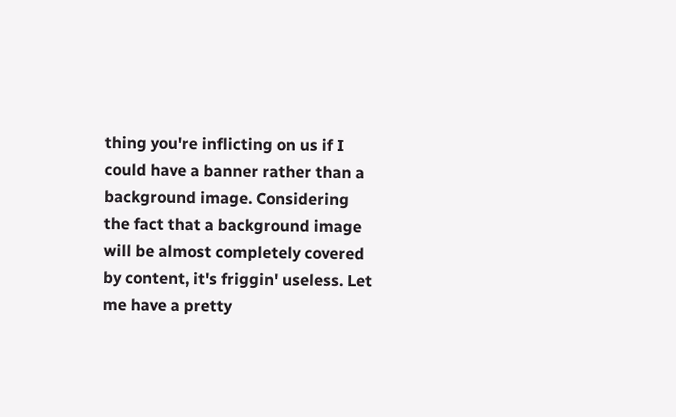thing you're inflicting on us if I could have a banner rather than a background image. Considering the fact that a background image will be almost completely covered by content, it's friggin' useless. Let me have a pretty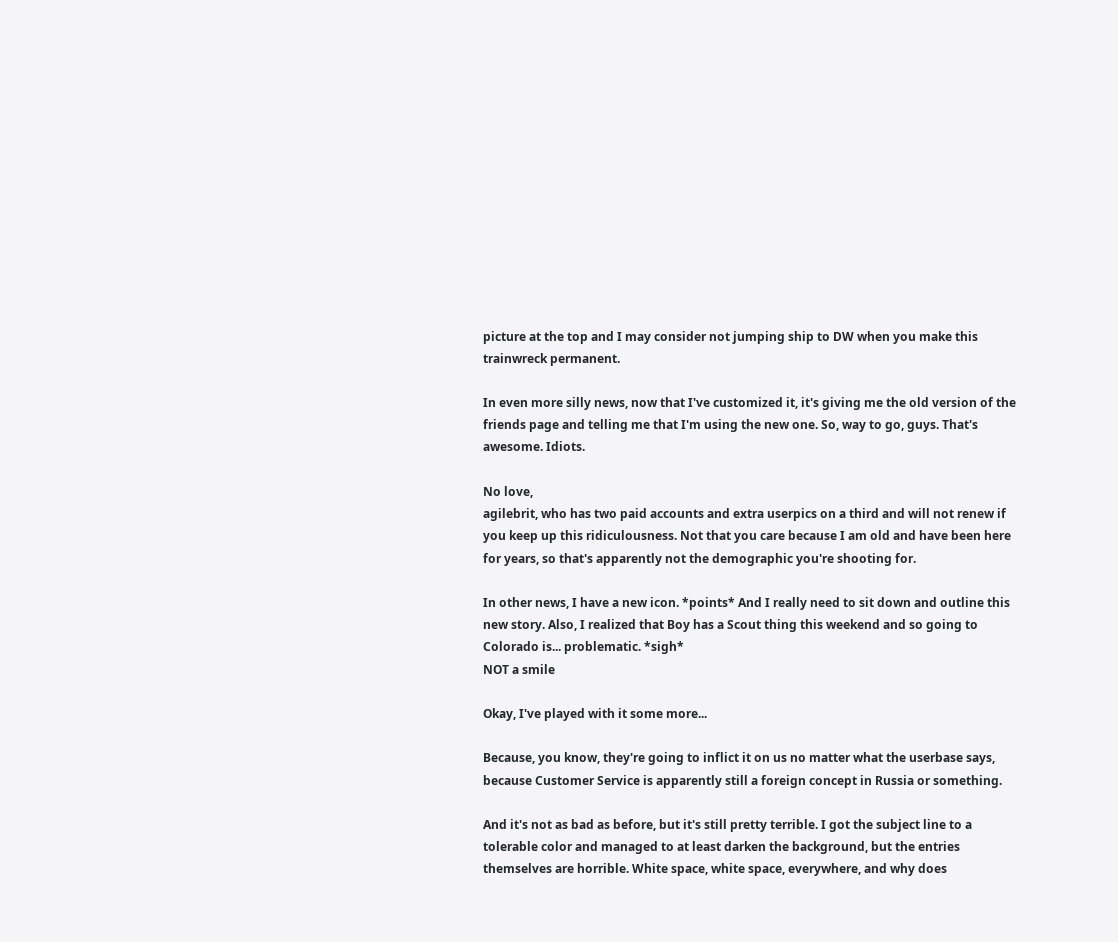picture at the top and I may consider not jumping ship to DW when you make this trainwreck permanent.

In even more silly news, now that I've customized it, it's giving me the old version of the friends page and telling me that I'm using the new one. So, way to go, guys. That's awesome. Idiots.

No love,
agilebrit, who has two paid accounts and extra userpics on a third and will not renew if you keep up this ridiculousness. Not that you care because I am old and have been here for years, so that's apparently not the demographic you're shooting for.

In other news, I have a new icon. *points* And I really need to sit down and outline this new story. Also, I realized that Boy has a Scout thing this weekend and so going to Colorado is... problematic. *sigh*
NOT a smile

Okay, I've played with it some more...

Because, you know, they're going to inflict it on us no matter what the userbase says, because Customer Service is apparently still a foreign concept in Russia or something.

And it's not as bad as before, but it's still pretty terrible. I got the subject line to a tolerable color and managed to at least darken the background, but the entries themselves are horrible. White space, white space, everywhere, and why does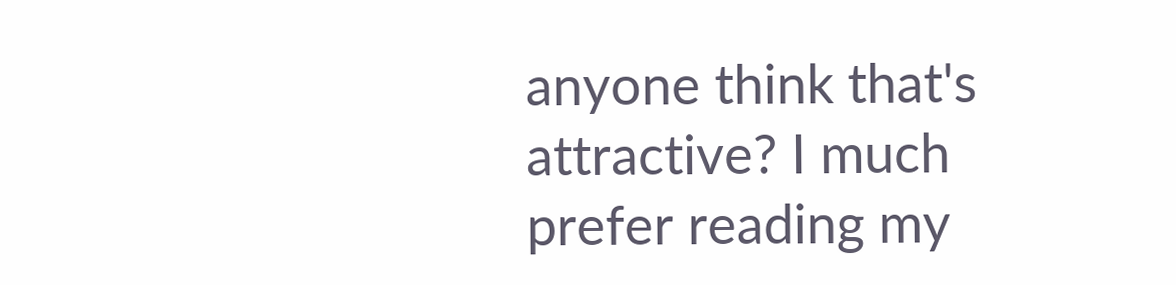anyone think that's attractive? I much prefer reading my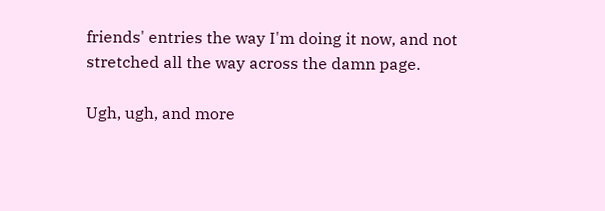friends' entries the way I'm doing it now, and not stretched all the way across the damn page.

Ugh, ugh, and more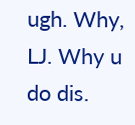ugh. Why, LJ. Why u do dis.